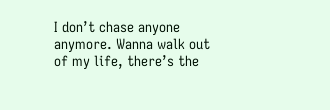I don’t chase anyone anymore. Wanna walk out of my life, there’s the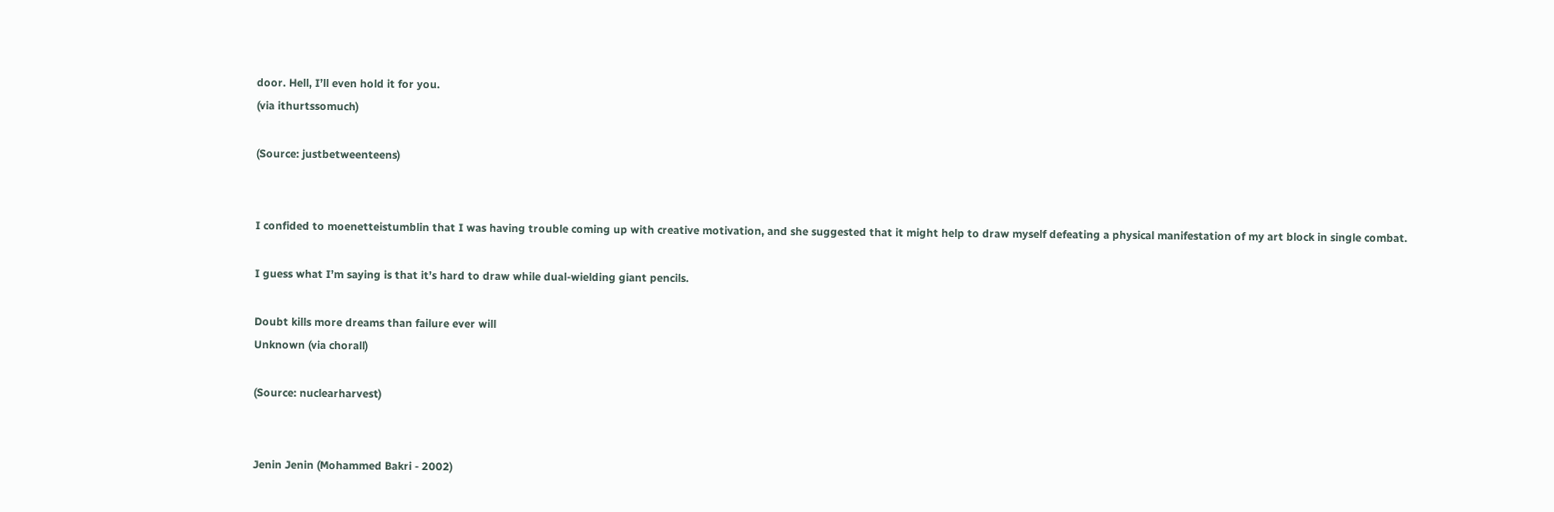door. Hell, I’ll even hold it for you.
(via ithurtssomuch)

(Source: justbetweenteens)


I confided to moenetteistumblin that I was having trouble coming up with creative motivation, and she suggested that it might help to draw myself defeating a physical manifestation of my art block in single combat.

I guess what I’m saying is that it’s hard to draw while dual-wielding giant pencils.

Doubt kills more dreams than failure ever will
Unknown (via chorall)

(Source: nuclearharvest)


Jenin Jenin (Mohammed Bakri - 2002)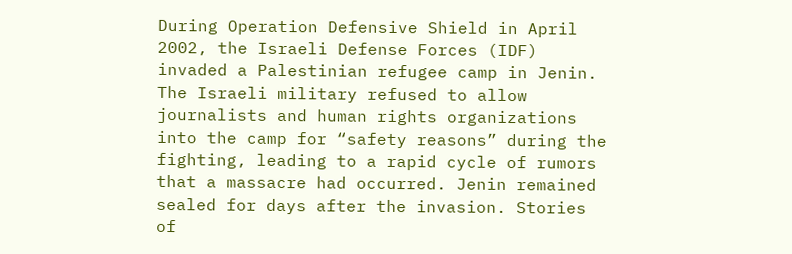During Operation Defensive Shield in April 2002, the Israeli Defense Forces (IDF) invaded a Palestinian refugee camp in Jenin. The Israeli military refused to allow journalists and human rights organizations into the camp for “safety reasons” during the fighting, leading to a rapid cycle of rumors that a massacre had occurred. Jenin remained sealed for days after the invasion. Stories of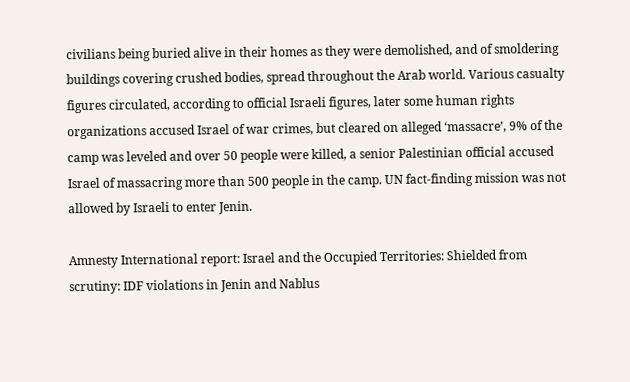civilians being buried alive in their homes as they were demolished, and of smoldering buildings covering crushed bodies, spread throughout the Arab world. Various casualty figures circulated, according to official Israeli figures, later some human rights organizations accused Israel of war crimes, but cleared on alleged ‘massacre’, 9% of the camp was leveled and over 50 people were killed, a senior Palestinian official accused Israel of massacring more than 500 people in the camp. UN fact-finding mission was not allowed by Israeli to enter Jenin.

Amnesty International report: Israel and the Occupied Territories: Shielded from scrutiny: IDF violations in Jenin and Nablus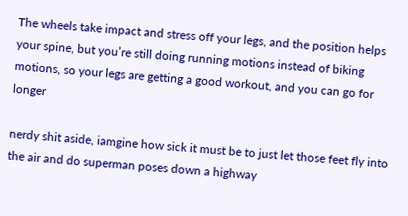The wheels take impact and stress off your legs, and the position helps your spine, but you’re still doing running motions instead of biking motions, so your legs are getting a good workout, and you can go for longer

nerdy shit aside, iamgine how sick it must be to just let those feet fly into the air and do superman poses down a highway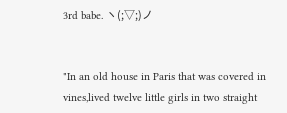3rd babe. ヽ(;▽;)ノ


"In an old house in Paris that was covered in vines,lived twelve little girls in two straight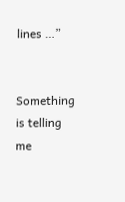lines …”


Something is telling me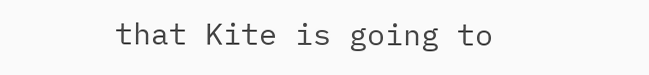that Kite is going to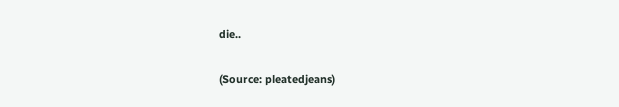die..

(Source: pleatedjeans)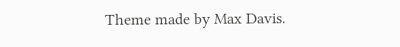Theme made by Max Davis.